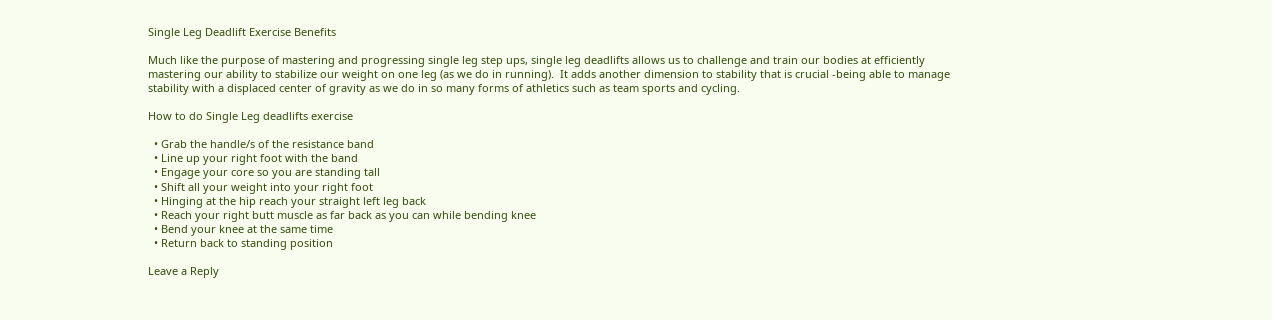Single Leg Deadlift Exercise Benefits

Much like the purpose of mastering and progressing single leg step ups, single leg deadlifts allows us to challenge and train our bodies at efficiently mastering our ability to stabilize our weight on one leg (as we do in running).  It adds another dimension to stability that is crucial -being able to manage stability with a displaced center of gravity as we do in so many forms of athletics such as team sports and cycling.

How to do Single Leg deadlifts exercise

  • Grab the handle/s of the resistance band
  • Line up your right foot with the band
  • Engage your core so you are standing tall
  • Shift all your weight into your right foot
  • Hinging at the hip reach your straight left leg back
  • Reach your right butt muscle as far back as you can while bending knee
  • Bend your knee at the same time
  • Return back to standing position

Leave a Reply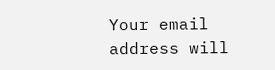Your email address will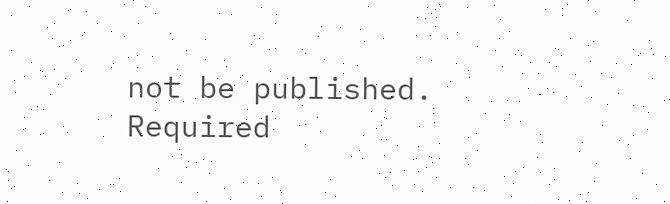not be published. Required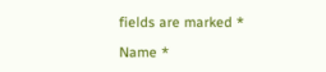fields are marked *

Name *